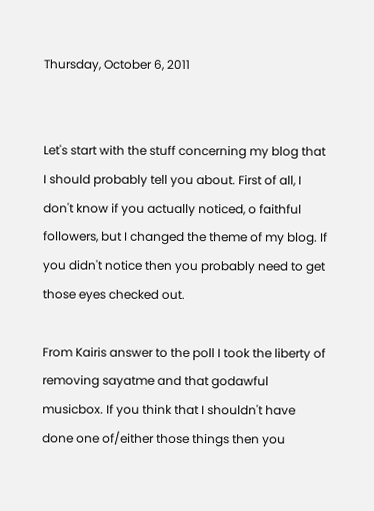Thursday, October 6, 2011


Let's start with the stuff concerning my blog that I should probably tell you about. First of all, I don't know if you actually noticed, o faithful followers, but I changed the theme of my blog. If you didn't notice then you probably need to get those eyes checked out.

From Kairis answer to the poll I took the liberty of removing sayatme and that godawful musicbox. If you think that I shouldn't have done one of/either those things then you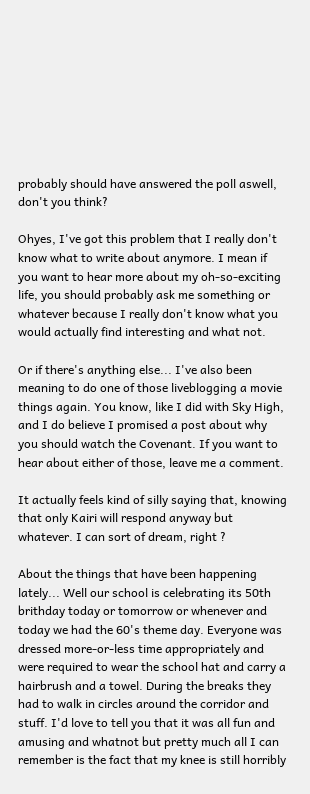probably should have answered the poll aswell, don't you think?

Ohyes, I've got this problem that I really don't know what to write about anymore. I mean if you want to hear more about my oh-so-exciting life, you should probably ask me something or whatever because I really don't know what you would actually find interesting and what not.

Or if there's anything else... I've also been meaning to do one of those liveblogging a movie things again. You know, like I did with Sky High, and I do believe I promised a post about why you should watch the Covenant. If you want to hear about either of those, leave me a comment.

It actually feels kind of silly saying that, knowing that only Kairi will respond anyway but whatever. I can sort of dream, right ?

About the things that have been happening lately... Well our school is celebrating its 50th brithday today or tomorrow or whenever and today we had the 60's theme day. Everyone was dressed more-or-less time appropriately and were required to wear the school hat and carry a hairbrush and a towel. During the breaks they had to walk in circles around the corridor and stuff. I'd love to tell you that it was all fun and amusing and whatnot but pretty much all I can remember is the fact that my knee is still horribly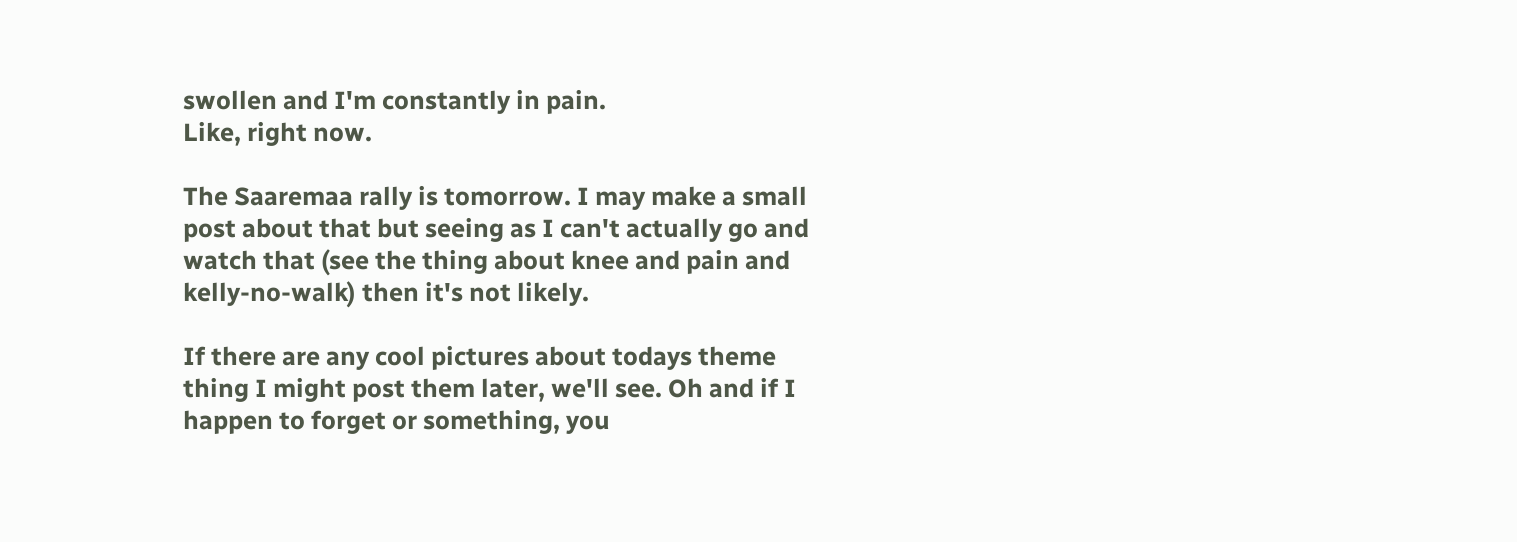swollen and I'm constantly in pain.
Like, right now.

The Saaremaa rally is tomorrow. I may make a small post about that but seeing as I can't actually go and watch that (see the thing about knee and pain and kelly-no-walk) then it's not likely.

If there are any cool pictures about todays theme thing I might post them later, we'll see. Oh and if I happen to forget or something, you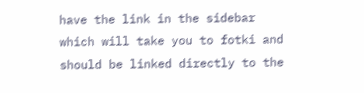have the link in the sidebar which will take you to fotki and should be linked directly to the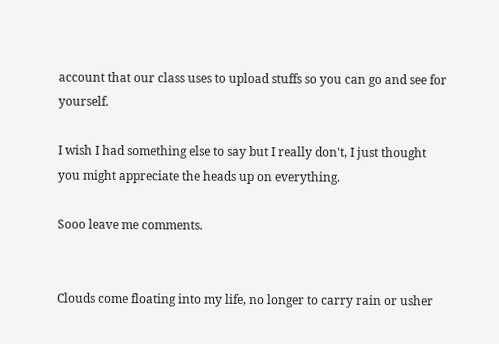account that our class uses to upload stuffs so you can go and see for yourself.

I wish I had something else to say but I really don't, I just thought you might appreciate the heads up on everything.

Sooo leave me comments.


Clouds come floating into my life, no longer to carry rain or usher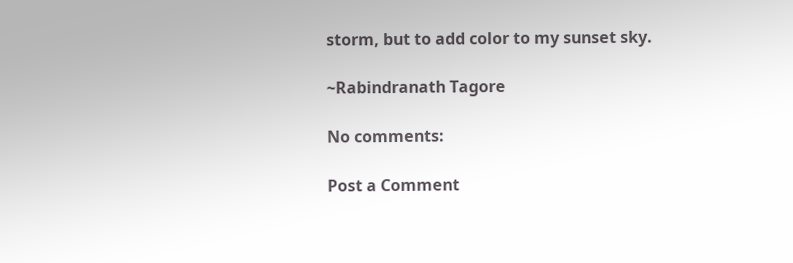storm, but to add color to my sunset sky.

~Rabindranath Tagore

No comments:

Post a Comment